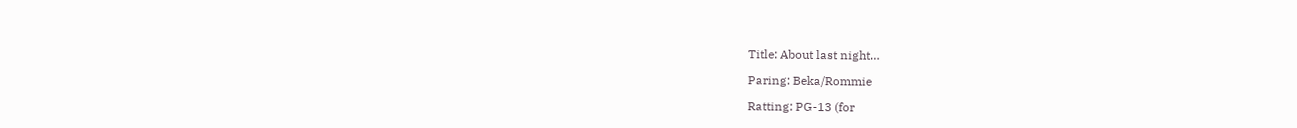Title: About last night…

Paring: Beka/Rommie

Ratting: PG-13 (for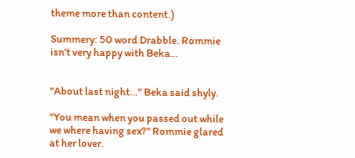theme more than content.)

Summery: 50 word Drabble. Rommie isn't very happy with Beka…


"About last night…" Beka said shyly.

"You mean when you passed out while we where having sex?" Rommie glared at her lover.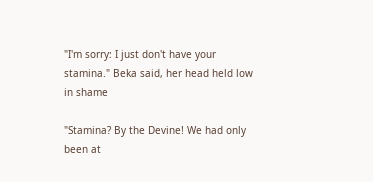"I'm sorry: I just don't have your stamina." Beka said, her head held low in shame

"Stamina? By the Devine! We had only been at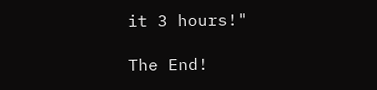it 3 hours!"

The End!